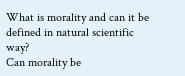What is morality and can it be defined in natural scientific way?
Can morality be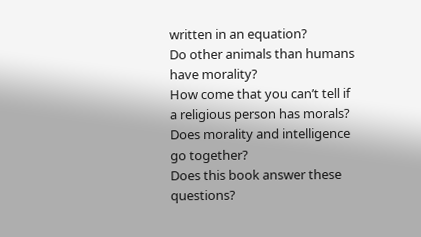written in an equation?
Do other animals than humans have morality?
How come that you can’t tell if a religious person has morals?
Does morality and intelligence go together?
Does this book answer these questions?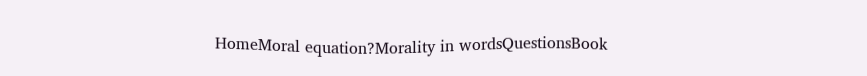HomeMoral equation?Morality in wordsQuestionsBook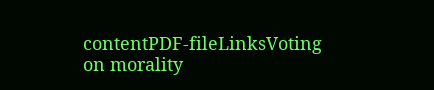contentPDF-fileLinksVoting on morality